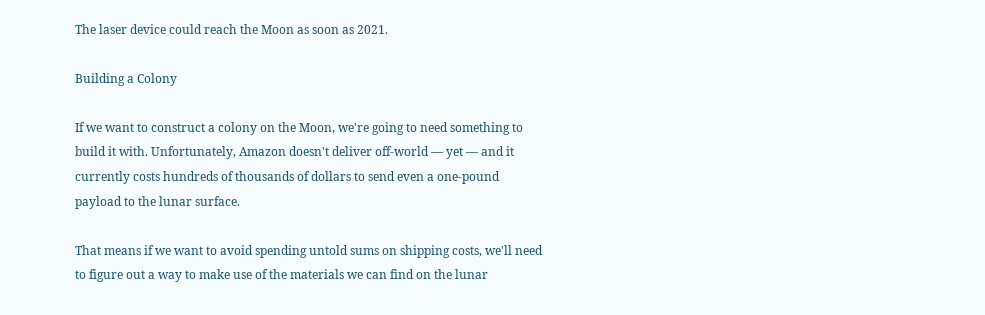The laser device could reach the Moon as soon as 2021.

Building a Colony

If we want to construct a colony on the Moon, we're going to need something to build it with. Unfortunately, Amazon doesn't deliver off-world — yet — and it currently costs hundreds of thousands of dollars to send even a one-pound payload to the lunar surface.

That means if we want to avoid spending untold sums on shipping costs, we'll need to figure out a way to make use of the materials we can find on the lunar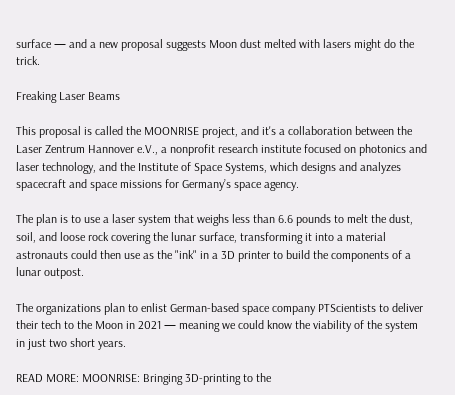surface — and a new proposal suggests Moon dust melted with lasers might do the trick.

Freaking Laser Beams

This proposal is called the MOONRISE project, and it's a collaboration between the Laser Zentrum Hannover e.V., a nonprofit research institute focused on photonics and laser technology, and the Institute of Space Systems, which designs and analyzes spacecraft and space missions for Germany’s space agency.

The plan is to use a laser system that weighs less than 6.6 pounds to melt the dust, soil, and loose rock covering the lunar surface, transforming it into a material astronauts could then use as the "ink" in a 3D printer to build the components of a lunar outpost.

The organizations plan to enlist German-based space company PTScientists to deliver their tech to the Moon in 2021 — meaning we could know the viability of the system in just two short years.

READ MORE: MOONRISE: Bringing 3D-printing to the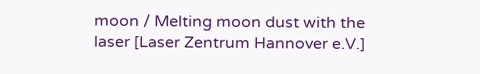moon / Melting moon dust with the laser [Laser Zentrum Hannover e.V.]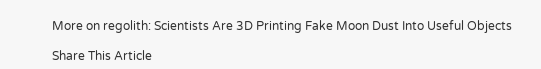More on regolith: Scientists Are 3D Printing Fake Moon Dust Into Useful Objects

Share This Article